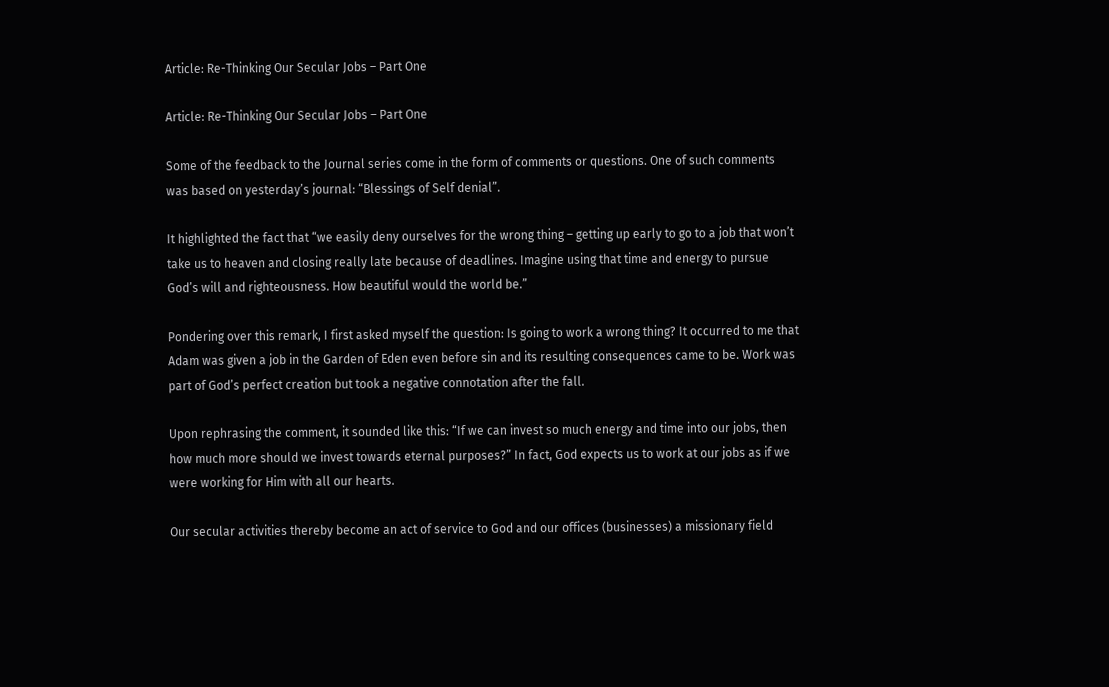Article: Re-Thinking Our Secular Jobs – Part One

Article: Re-Thinking Our Secular Jobs – Part One

Some of the feedback to the Journal series come in the form of comments or questions. One of such comments was based on yesterday’s journal: “Blessings of Self denial”.

It highlighted the fact that “we easily deny ourselves for the wrong thing – getting up early to go to a job that won’t take us to heaven and closing really late because of deadlines. Imagine using that time and energy to pursue God’s will and righteousness. How beautiful would the world be.”

Pondering over this remark, I first asked myself the question: Is going to work a wrong thing? It occurred to me that Adam was given a job in the Garden of Eden even before sin and its resulting consequences came to be. Work was part of God’s perfect creation but took a negative connotation after the fall.

Upon rephrasing the comment, it sounded like this: “If we can invest so much energy and time into our jobs, then how much more should we invest towards eternal purposes?” In fact, God expects us to work at our jobs as if we were working for Him with all our hearts.

Our secular activities thereby become an act of service to God and our offices (businesses) a missionary field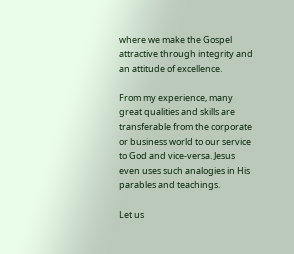where we make the Gospel attractive through integrity and an attitude of excellence.

From my experience, many great qualities and skills are transferable from the corporate or business world to our service to God and vice-versa. Jesus even uses such analogies in His parables and teachings.

Let us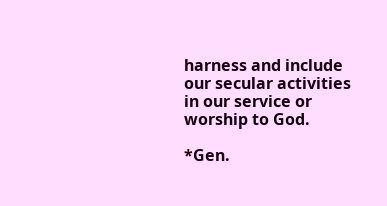harness and include our secular activities in our service or worship to God.

*Gen.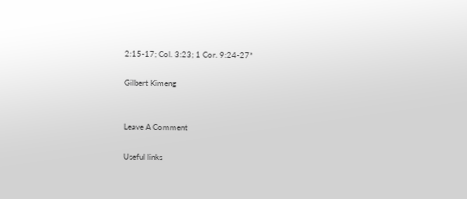2:15-17; Col. 3:23; 1 Cor. 9:24-27*

Gilbert Kimeng


Leave A Comment

Useful links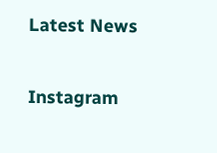Latest News

Instagram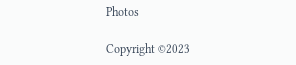Photos

Copyright ©2023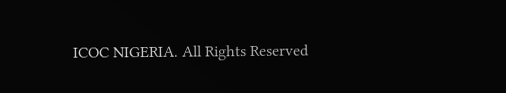ICOC NIGERIA. All Rights Reserved